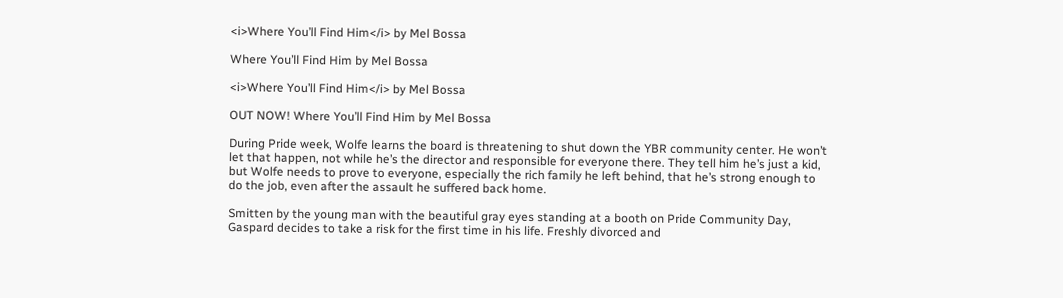<i>Where You’ll Find Him</i> by Mel Bossa

Where You’ll Find Him by Mel Bossa

<i>Where You’ll Find Him</i> by Mel Bossa

OUT NOW! Where You’ll Find Him by Mel Bossa

During Pride week, Wolfe learns the board is threatening to shut down the YBR community center. He won’t let that happen, not while he’s the director and responsible for everyone there. They tell him he’s just a kid, but Wolfe needs to prove to everyone, especially the rich family he left behind, that he’s strong enough to do the job, even after the assault he suffered back home.

Smitten by the young man with the beautiful gray eyes standing at a booth on Pride Community Day, Gaspard decides to take a risk for the first time in his life. Freshly divorced and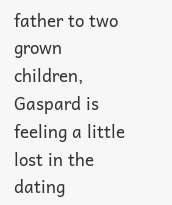father to two grown children, Gaspard is feeling a little lost in the dating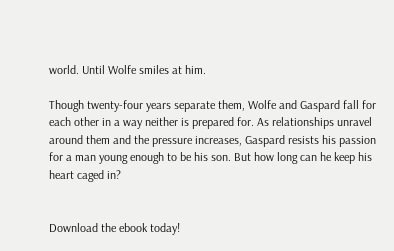world. Until Wolfe smiles at him.

Though twenty-four years separate them, Wolfe and Gaspard fall for each other in a way neither is prepared for. As relationships unravel around them and the pressure increases, Gaspard resists his passion for a man young enough to be his son. But how long can he keep his heart caged in?


Download the ebook today!